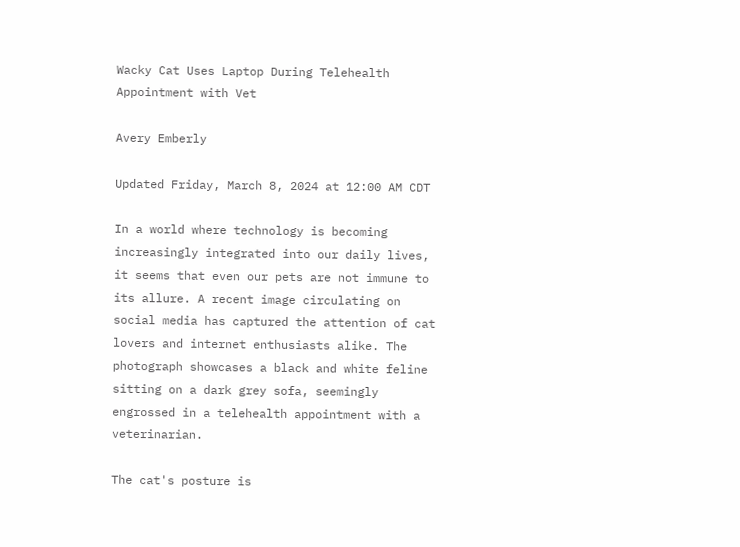Wacky Cat Uses Laptop During Telehealth Appointment with Vet

Avery Emberly

Updated Friday, March 8, 2024 at 12:00 AM CDT

In a world where technology is becoming increasingly integrated into our daily lives, it seems that even our pets are not immune to its allure. A recent image circulating on social media has captured the attention of cat lovers and internet enthusiasts alike. The photograph showcases a black and white feline sitting on a dark grey sofa, seemingly engrossed in a telehealth appointment with a veterinarian.

The cat's posture is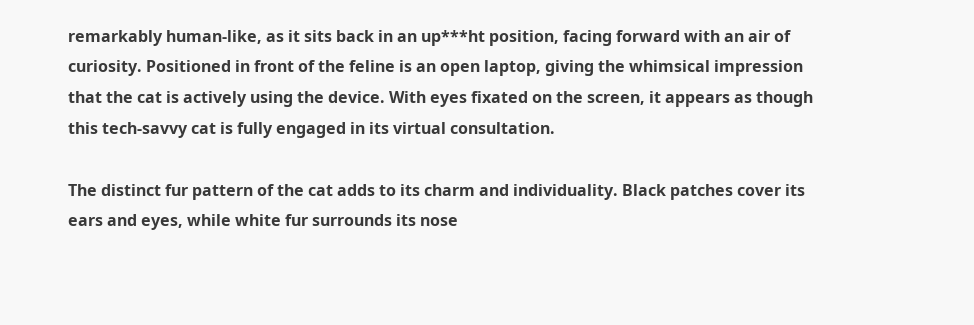remarkably human-like, as it sits back in an up***ht position, facing forward with an air of curiosity. Positioned in front of the feline is an open laptop, giving the whimsical impression that the cat is actively using the device. With eyes fixated on the screen, it appears as though this tech-savvy cat is fully engaged in its virtual consultation.

The distinct fur pattern of the cat adds to its charm and individuality. Black patches cover its ears and eyes, while white fur surrounds its nose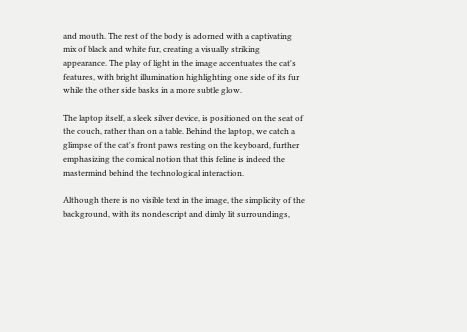and mouth. The rest of the body is adorned with a captivating mix of black and white fur, creating a visually striking appearance. The play of light in the image accentuates the cat's features, with bright illumination highlighting one side of its fur while the other side basks in a more subtle glow.

The laptop itself, a sleek silver device, is positioned on the seat of the couch, rather than on a table. Behind the laptop, we catch a glimpse of the cat's front paws resting on the keyboard, further emphasizing the comical notion that this feline is indeed the mastermind behind the technological interaction.

Although there is no visible text in the image, the simplicity of the background, with its nondescript and dimly lit surroundings,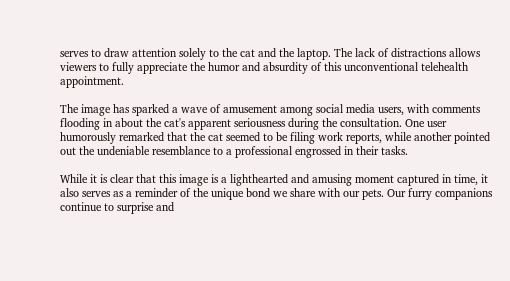serves to draw attention solely to the cat and the laptop. The lack of distractions allows viewers to fully appreciate the humor and absurdity of this unconventional telehealth appointment.

The image has sparked a wave of amusement among social media users, with comments flooding in about the cat's apparent seriousness during the consultation. One user humorously remarked that the cat seemed to be filing work reports, while another pointed out the undeniable resemblance to a professional engrossed in their tasks.

While it is clear that this image is a lighthearted and amusing moment captured in time, it also serves as a reminder of the unique bond we share with our pets. Our furry companions continue to surprise and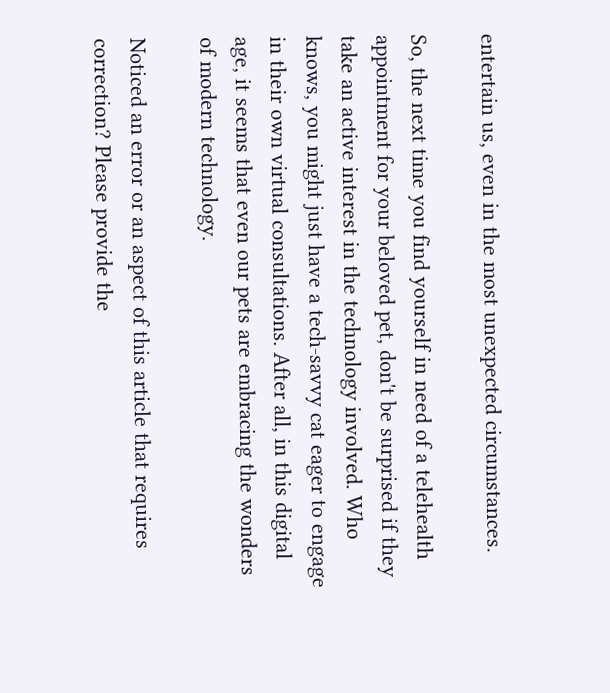entertain us, even in the most unexpected circumstances.

So, the next time you find yourself in need of a telehealth appointment for your beloved pet, don't be surprised if they take an active interest in the technology involved. Who knows, you might just have a tech-savvy cat eager to engage in their own virtual consultations. After all, in this digital age, it seems that even our pets are embracing the wonders of modern technology.

Noticed an error or an aspect of this article that requires correction? Please provide the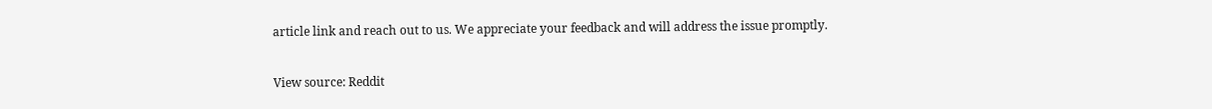article link and reach out to us. We appreciate your feedback and will address the issue promptly.

View source: Reddit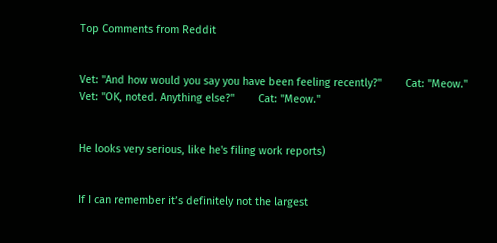Top Comments from Reddit


Vet: "And how would you say you have been feeling recently?"        Cat: "Meow."         Vet: "OK, noted. Anything else?"        Cat: "Meow."


He looks very serious, like he's filing work reports)


If I can remember it’s definitely not the largest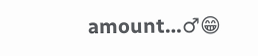amount…♂😁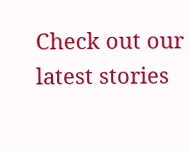Check out our latest stories